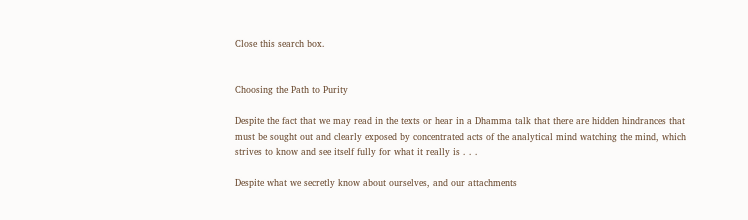Close this search box.


Choosing the Path to Purity

Despite the fact that we may read in the texts or hear in a Dhamma talk that there are hidden hindrances that must be sought out and clearly exposed by concentrated acts of the analytical mind watching the mind, which strives to know and see itself fully for what it really is . . .

Despite what we secretly know about ourselves, and our attachments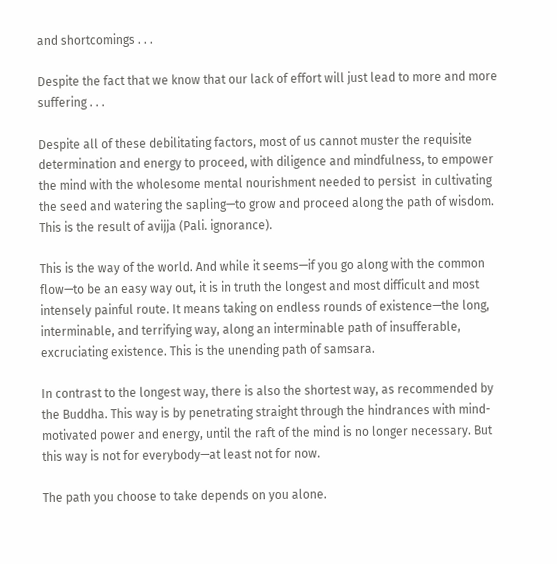and shortcomings . . .

Despite the fact that we know that our lack of effort will just lead to more and more suffering . . .

Despite all of these debilitating factors, most of us cannot muster the requisite determination and energy to proceed, with diligence and mindfulness, to empower the mind with the wholesome mental nourishment needed to persist  in cultivating the seed and watering the sapling—to grow and proceed along the path of wisdom. This is the result of avijja (Pali. ignorance).

This is the way of the world. And while it seems—if you go along with the common flow—to be an easy way out, it is in truth the longest and most difficult and most intensely painful route. It means taking on endless rounds of existence—the long, interminable, and terrifying way, along an interminable path of insufferable, excruciating existence. This is the unending path of samsara.

In contrast to the longest way, there is also the shortest way, as recommended by the Buddha. This way is by penetrating straight through the hindrances with mind-motivated power and energy, until the raft of the mind is no longer necessary. But this way is not for everybody—at least not for now.

The path you choose to take depends on you alone.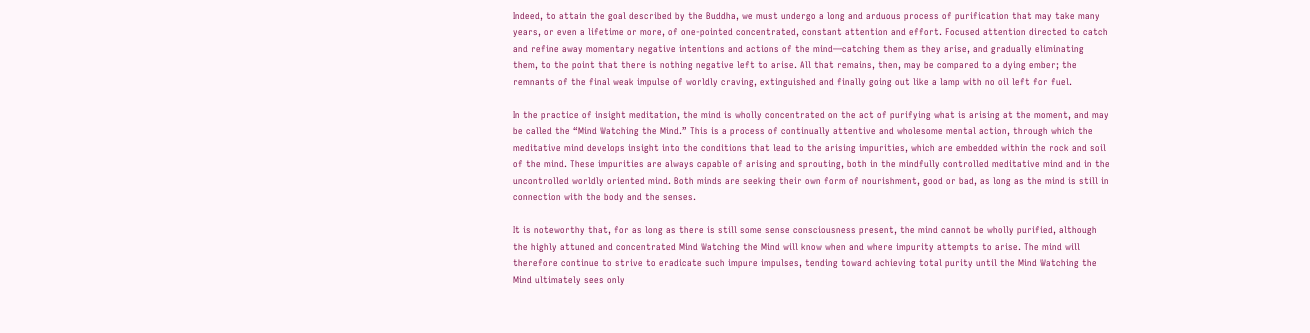Indeed, to attain the goal described by the Buddha, we must undergo a long and arduous process of purification that may take many years, or even a lifetime or more, of one-pointed concentrated, constant attention and effort. Focused attention directed to catch and refine away momentary negative intentions and actions of the mind—catching them as they arise, and gradually eliminating them, to the point that there is nothing negative left to arise. All that remains, then, may be compared to a dying ember; the remnants of the final weak impulse of worldly craving, extinguished and finally going out like a lamp with no oil left for fuel.

In the practice of insight meditation, the mind is wholly concentrated on the act of purifying what is arising at the moment, and may be called the “Mind Watching the Mind.” This is a process of continually attentive and wholesome mental action, through which the meditative mind develops insight into the conditions that lead to the arising impurities, which are embedded within the rock and soil of the mind. These impurities are always capable of arising and sprouting, both in the mindfully controlled meditative mind and in the uncontrolled worldly oriented mind. Both minds are seeking their own form of nourishment, good or bad, as long as the mind is still in connection with the body and the senses.

It is noteworthy that, for as long as there is still some sense consciousness present, the mind cannot be wholly purified, although the highly attuned and concentrated Mind Watching the Mind will know when and where impurity attempts to arise. The mind will therefore continue to strive to eradicate such impure impulses, tending toward achieving total purity until the Mind Watching the Mind ultimately sees only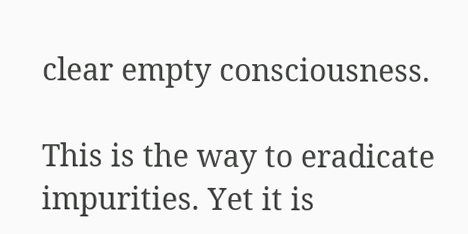clear empty consciousness.

This is the way to eradicate impurities. Yet it is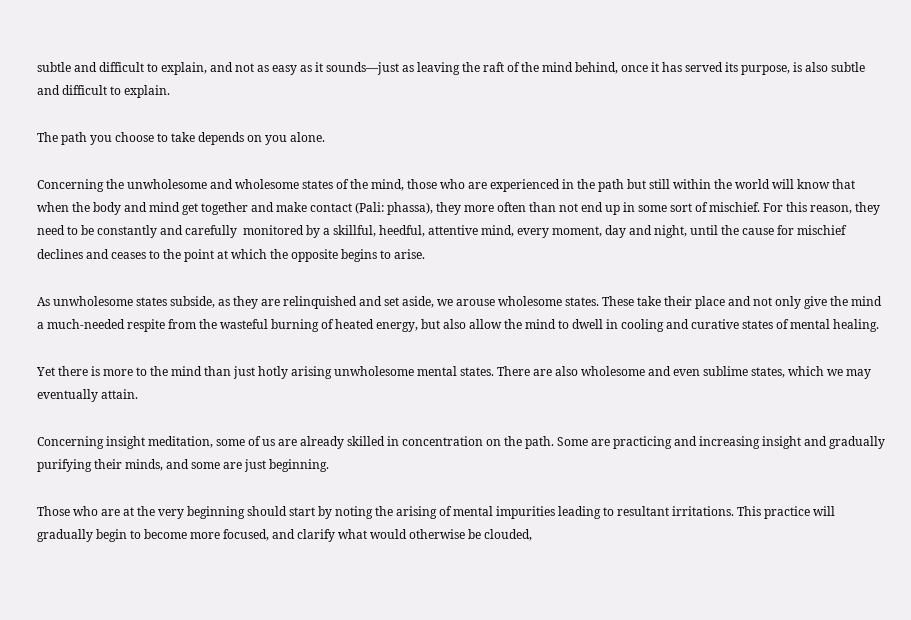subtle and difficult to explain, and not as easy as it sounds—just as leaving the raft of the mind behind, once it has served its purpose, is also subtle and difficult to explain.

The path you choose to take depends on you alone.

Concerning the unwholesome and wholesome states of the mind, those who are experienced in the path but still within the world will know that when the body and mind get together and make contact (Pali: phassa), they more often than not end up in some sort of mischief. For this reason, they need to be constantly and carefully  monitored by a skillful, heedful, attentive mind, every moment, day and night, until the cause for mischief declines and ceases to the point at which the opposite begins to arise.

As unwholesome states subside, as they are relinquished and set aside, we arouse wholesome states. These take their place and not only give the mind a much-needed respite from the wasteful burning of heated energy, but also allow the mind to dwell in cooling and curative states of mental healing.

Yet there is more to the mind than just hotly arising unwholesome mental states. There are also wholesome and even sublime states, which we may eventually attain.

Concerning insight meditation, some of us are already skilled in concentration on the path. Some are practicing and increasing insight and gradually purifying their minds, and some are just beginning.

Those who are at the very beginning should start by noting the arising of mental impurities leading to resultant irritations. This practice will gradually begin to become more focused, and clarify what would otherwise be clouded,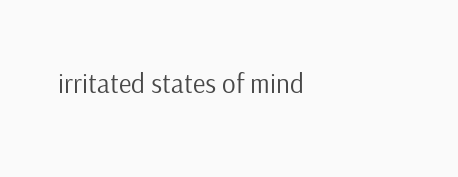irritated states of mind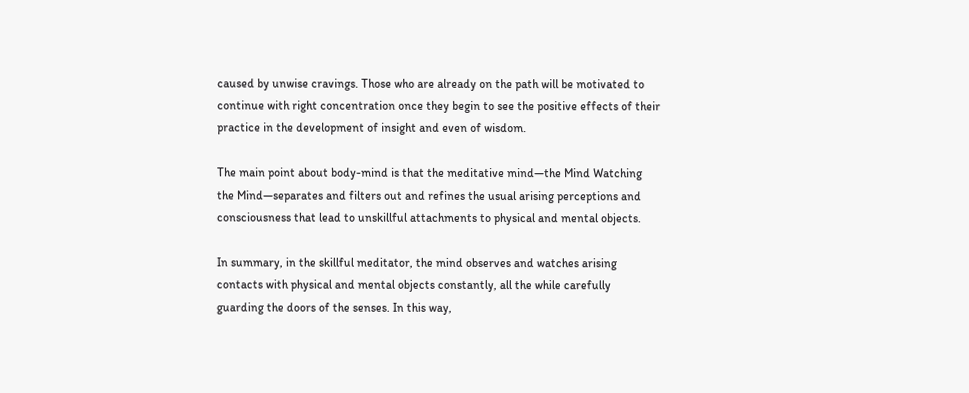caused by unwise cravings. Those who are already on the path will be motivated to continue with right concentration once they begin to see the positive effects of their practice in the development of insight and even of wisdom.

The main point about body-mind is that the meditative mind—the Mind Watching the Mind—separates and filters out and refines the usual arising perceptions and consciousness that lead to unskillful attachments to physical and mental objects.

In summary, in the skillful meditator, the mind observes and watches arising contacts with physical and mental objects constantly, all the while carefully guarding the doors of the senses. In this way,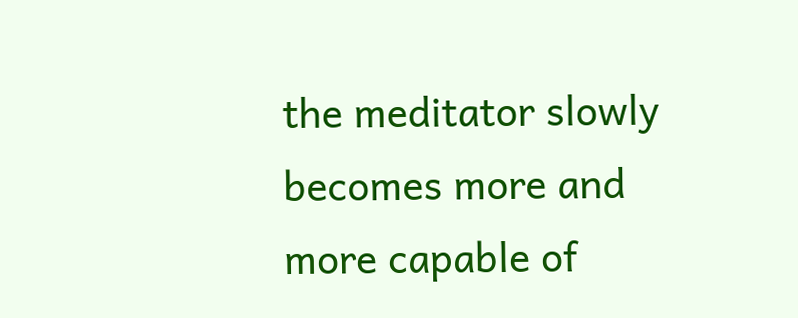the meditator slowly becomes more and more capable of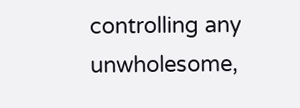controlling any unwholesome,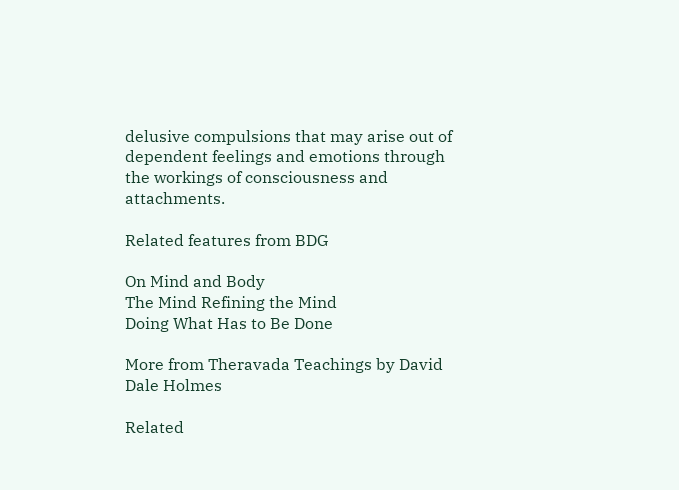delusive compulsions that may arise out of dependent feelings and emotions through the workings of consciousness and attachments.

Related features from BDG

On Mind and Body
The Mind Refining the Mind
Doing What Has to Be Done

More from Theravada Teachings by David Dale Holmes

Related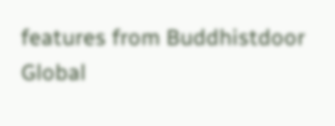features from Buddhistdoor Global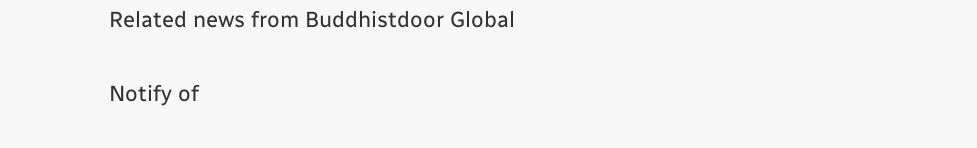Related news from Buddhistdoor Global

Notify of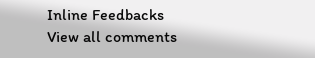Inline Feedbacks
View all comments